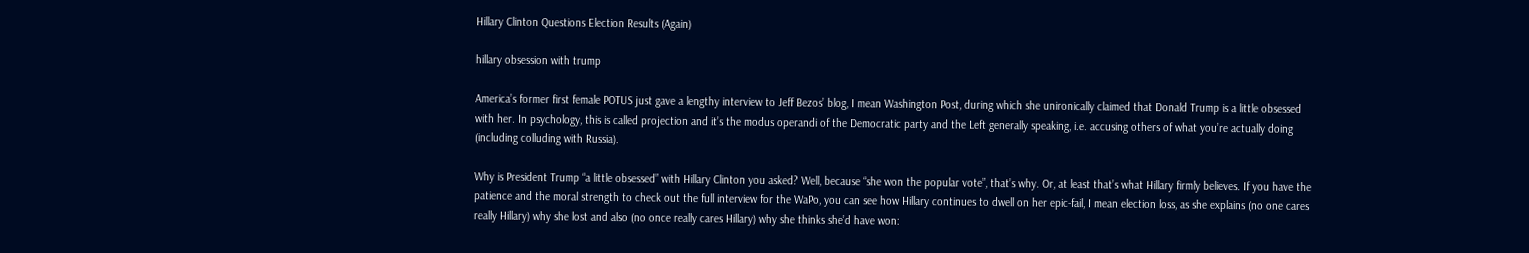Hillary Clinton Questions Election Results (Again)

hillary obsession with trump

America’s former first female POTUS just gave a lengthy interview to Jeff Bezos’ blog, I mean Washington Post, during which she unironically claimed that Donald Trump is a little obsessed with her. In psychology, this is called projection and it’s the modus operandi of the Democratic party and the Left generally speaking, i.e. accusing others of what you’re actually doing (including colluding with Russia).

Why is President Trump “a little obsessed” with Hillary Clinton you asked? Well, because “she won the popular vote”, that’s why. Or, at least that’s what Hillary firmly believes. If you have the patience and the moral strength to check out the full interview for the WaPo, you can see how Hillary continues to dwell on her epic-fail, I mean election loss, as she explains (no one cares really Hillary) why she lost and also (no once really cares Hillary) why she thinks she’d have won: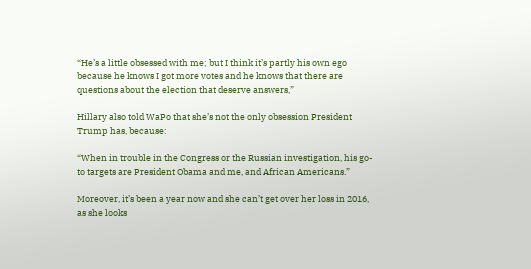“He’s a little obsessed with me; but I think it’s partly his own ego because he knows I got more votes and he knows that there are questions about the election that deserve answers,”

Hillary also told WaPo that she’s not the only obsession President Trump has, because:

“When in trouble in the Congress or the Russian investigation, his go-to targets are President Obama and me, and African Americans.”

Moreover, it’s been a year now and she can’t get over her loss in 2016, as she looks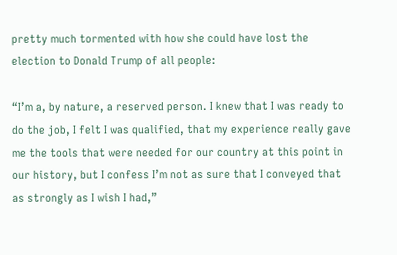pretty much tormented with how she could have lost the election to Donald Trump of all people:

“I’m a, by nature, a reserved person. I knew that I was ready to do the job, I felt I was qualified, that my experience really gave me the tools that were needed for our country at this point in our history, but I confess I’m not as sure that I conveyed that as strongly as I wish I had,”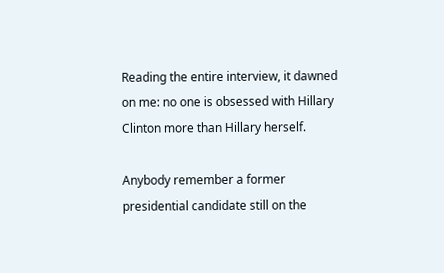Reading the entire interview, it dawned on me: no one is obsessed with Hillary Clinton more than Hillary herself.

Anybody remember a former presidential candidate still on the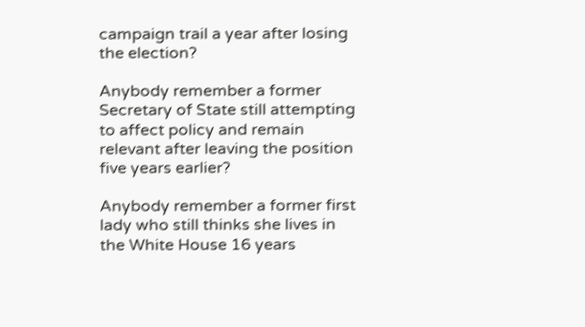campaign trail a year after losing the election?

Anybody remember a former Secretary of State still attempting to affect policy and remain relevant after leaving the position five years earlier?

Anybody remember a former first lady who still thinks she lives in the White House 16 years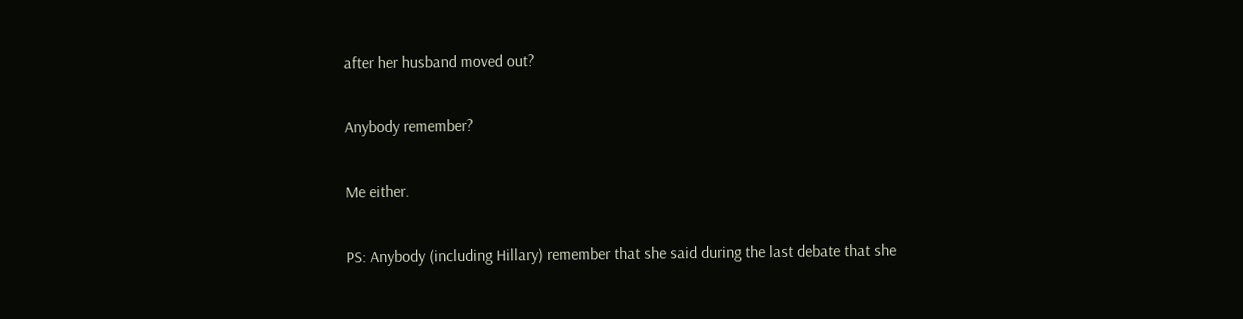after her husband moved out?

Anybody remember?

Me either.

PS: Anybody (including Hillary) remember that she said during the last debate that she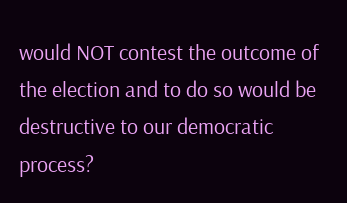would NOT contest the outcome of the election and to do so would be destructive to our democratic process?